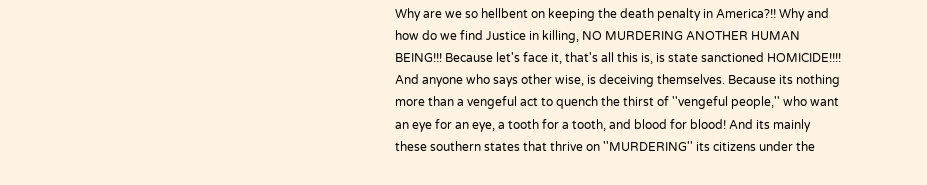Why are we so hellbent on keeping the death penalty in America?!! Why and how do we find Justice in killing, NO MURDERING ANOTHER HUMAN BEING!!! Because let's face it, that's all this is, is state sanctioned HOMICIDE!!!! And anyone who says other wise, is deceiving themselves. Because its nothing more than a vengeful act to quench the thirst of ''vengeful people,'' who want an eye for an eye, a tooth for a tooth, and blood for blood! And its mainly these southern states that thrive on ''MURDERING'' its citizens under the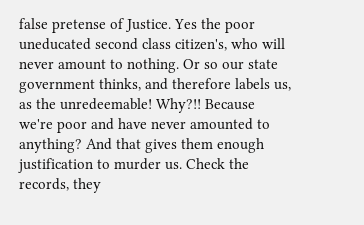false pretense of Justice. Yes the poor uneducated second class citizen's, who will never amount to nothing. Or so our state government thinks, and therefore labels us, as the unredeemable! Why?!! Because we're poor and have never amounted to anything? And that gives them enough justification to murder us. Check the records, they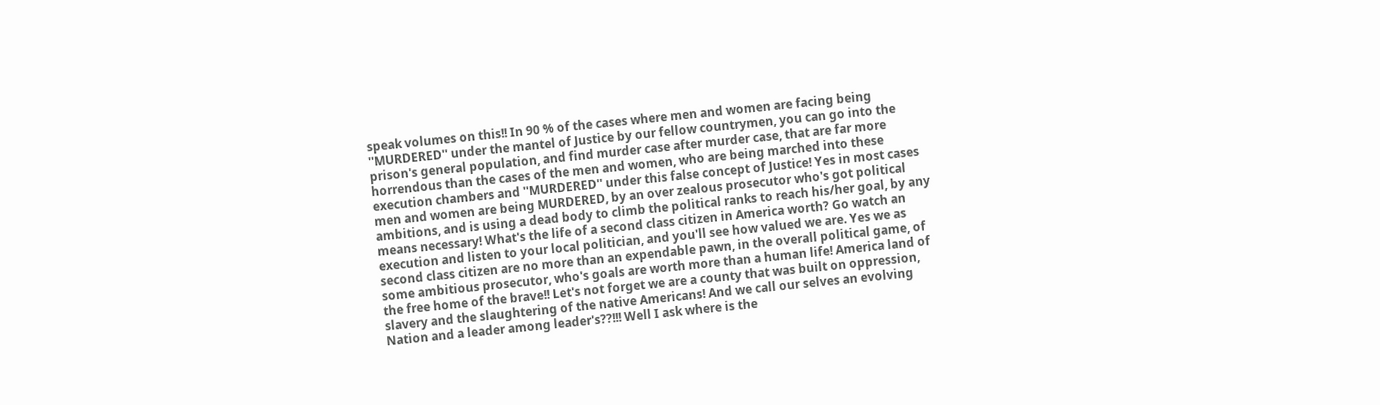speak volumes on this!! In 90 % of the cases where men and women are facing being ''MURDERED'' under the mantel of Justice by our fellow countrymen, you can go into the prison's general population, and find murder case after murder case, that are far more horrendous than the cases of the men and women, who are being marched into these execution chambers and ''MURDERED'' under this false concept of Justice! Yes in most cases men and women are being MURDERED, by an over zealous prosecutor who's got political ambitions, and is using a dead body to climb the political ranks to reach his/her goal, by any means necessary! What's the life of a second class citizen in America worth? Go watch an execution and listen to your local politician, and you'll see how valued we are. Yes we as second class citizen are no more than an expendable pawn, in the overall political game, of some ambitious prosecutor, who's goals are worth more than a human life! America land of the free home of the brave!! Let's not forget we are a county that was built on oppression, slavery and the slaughtering of the native Americans! And we call our selves an evolving Nation and a leader among leader's??!!! Well I ask where is the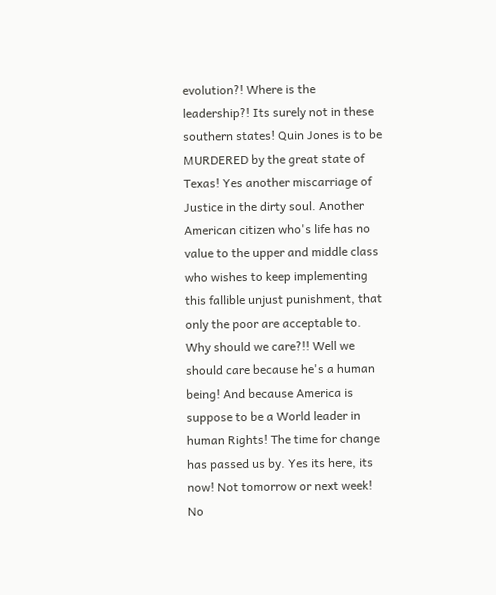evolution?! Where is the leadership?! Its surely not in these southern states! Quin Jones is to be MURDERED by the great state of Texas! Yes another miscarriage of Justice in the dirty soul. Another American citizen who's life has no value to the upper and middle class who wishes to keep implementing this fallible unjust punishment, that only the poor are acceptable to. Why should we care?!! Well we should care because he's a human being! And because America is suppose to be a World leader in human Rights! The time for change has passed us by. Yes its here, its now! Not tomorrow or next week! No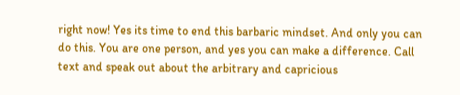right now! Yes its time to end this barbaric mindset. And only you can do this. You are one person, and yes you can make a difference. Call text and speak out about the arbitrary and capricious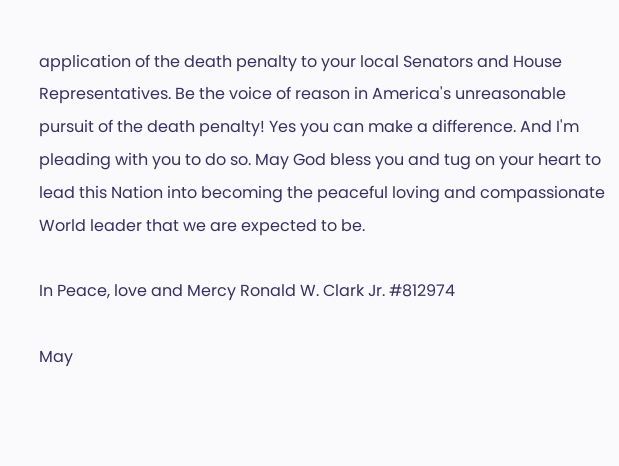application of the death penalty to your local Senators and House Representatives. Be the voice of reason in America's unreasonable pursuit of the death penalty! Yes you can make a difference. And I'm pleading with you to do so. May God bless you and tug on your heart to lead this Nation into becoming the peaceful loving and compassionate World leader that we are expected to be.

In Peace, love and Mercy Ronald W. Clark Jr. #812974

May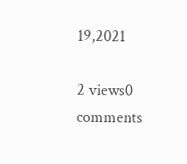19,2021

2 views0 comments